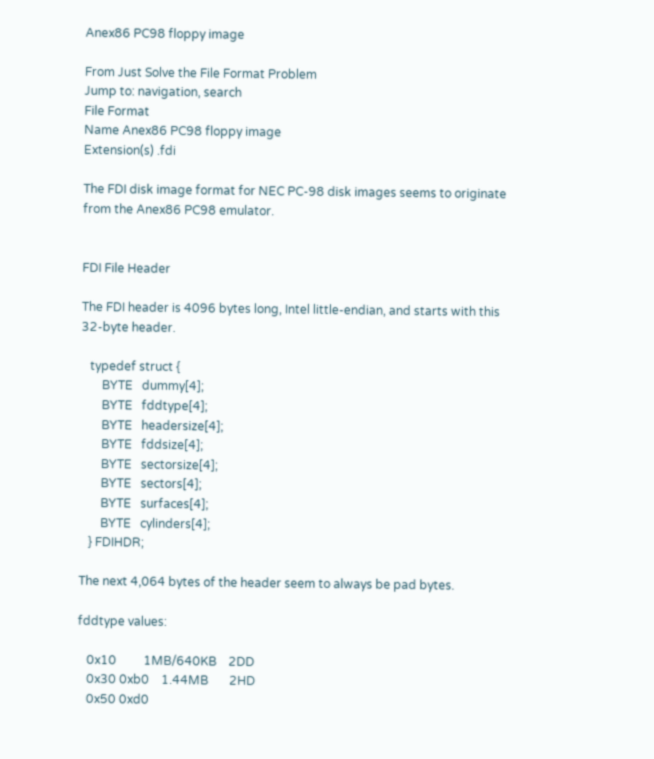Anex86 PC98 floppy image

From Just Solve the File Format Problem
Jump to: navigation, search
File Format
Name Anex86 PC98 floppy image
Extension(s) .fdi

The FDI disk image format for NEC PC-98 disk images seems to originate from the Anex86 PC98 emulator.


FDI File Header

The FDI header is 4096 bytes long, Intel little-endian, and starts with this 32-byte header.

   typedef struct {
       BYTE   dummy[4];
       BYTE   fddtype[4];
       BYTE   headersize[4];
       BYTE   fddsize[4];
       BYTE   sectorsize[4];
       BYTE   sectors[4];
       BYTE   surfaces[4];
       BYTE   cylinders[4];
   } FDIHDR;

The next 4,064 bytes of the header seem to always be pad bytes.

fddtype values:

   0x10         1MB/640KB    2DD
   0x30 0xb0    1.44MB       2HD
   0x50 0xd0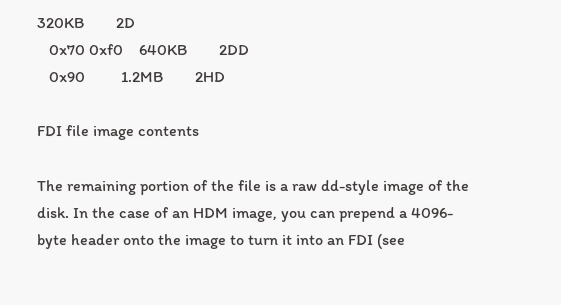320KB        2D
   0x70 0xf0    640KB        2DD
   0x90         1.2MB        2HD

FDI file image contents

The remaining portion of the file is a raw dd-style image of the disk. In the case of an HDM image, you can prepend a 4096-byte header onto the image to turn it into an FDI (see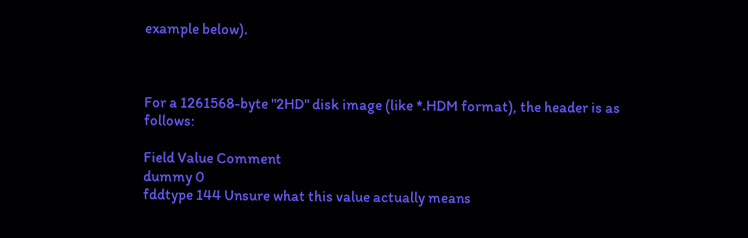example below).



For a 1261568-byte "2HD" disk image (like *.HDM format), the header is as follows:

Field Value Comment
dummy 0
fddtype 144 Unsure what this value actually means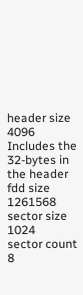header size 4096 Includes the 32-bytes in the header
fdd size 1261568
sector size 1024
sector count 8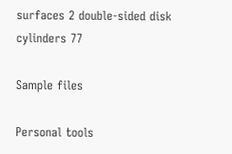surfaces 2 double-sided disk
cylinders 77

Sample files

Personal tools